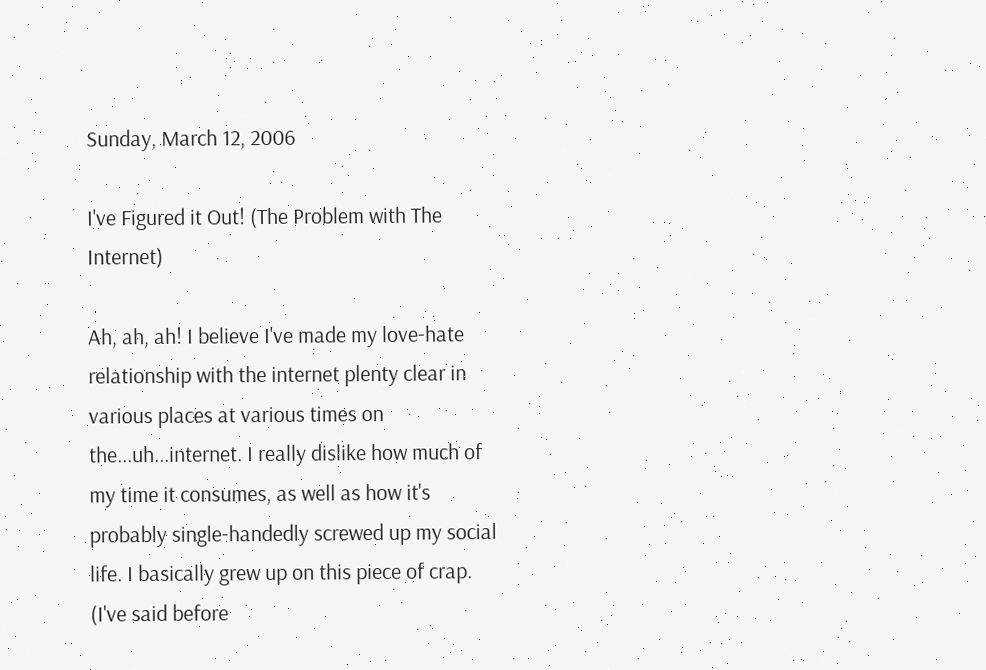Sunday, March 12, 2006

I've Figured it Out! (The Problem with The Internet)

Ah, ah, ah! I believe I've made my love-hate relationship with the internet plenty clear in various places at various times on the...uh...internet. I really dislike how much of my time it consumes, as well as how it's probably single-handedly screwed up my social life. I basically grew up on this piece of crap. (I've said before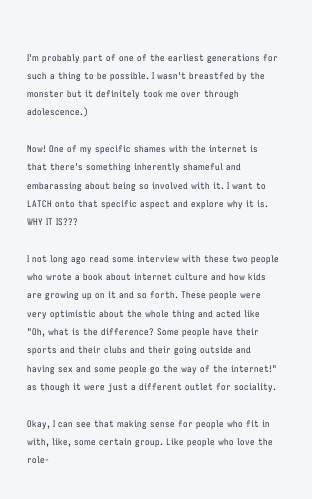I'm probably part of one of the earliest generations for such a thing to be possible. I wasn't breastfed by the monster but it definitely took me over through adolescence.)

Now! One of my specific shames with the internet is that there's something inherently shameful and embarassing about being so involved with it. I want to LATCH onto that specific aspect and explore why it is. WHY IT IS???

I not long ago read some interview with these two people who wrote a book about internet culture and how kids are growing up on it and so forth. These people were very optimistic about the whole thing and acted like "Oh, what is the difference? Some people have their sports and their clubs and their going outside and having sex and some people go the way of the internet!" as though it were just a different outlet for sociality.

Okay, I can see that making sense for people who fit in with, like, some certain group. Like people who love the role-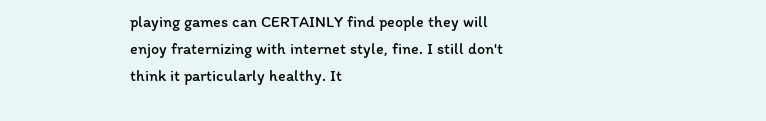playing games can CERTAINLY find people they will enjoy fraternizing with internet style, fine. I still don't think it particularly healthy. It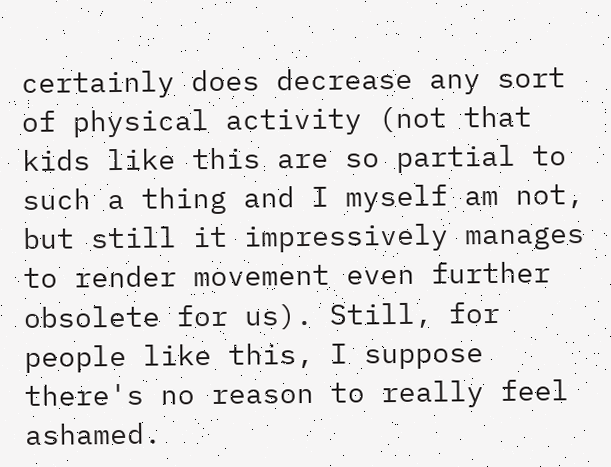certainly does decrease any sort of physical activity (not that kids like this are so partial to such a thing and I myself am not, but still it impressively manages to render movement even further obsolete for us). Still, for people like this, I suppose there's no reason to really feel ashamed.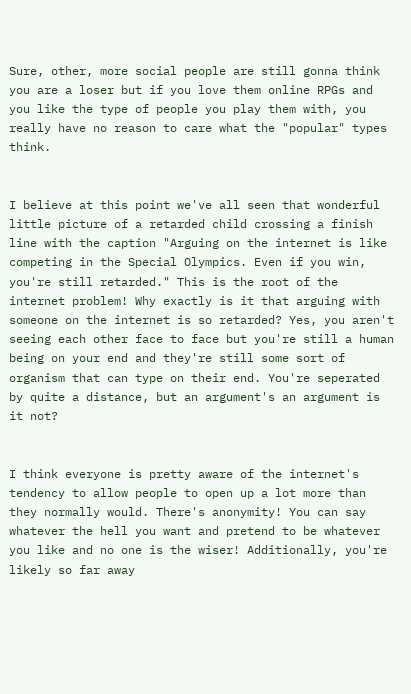Sure, other, more social people are still gonna think you are a loser but if you love them online RPGs and you like the type of people you play them with, you really have no reason to care what the "popular" types think.


I believe at this point we've all seen that wonderful little picture of a retarded child crossing a finish line with the caption "Arguing on the internet is like competing in the Special Olympics. Even if you win, you're still retarded." This is the root of the internet problem! Why exactly is it that arguing with someone on the internet is so retarded? Yes, you aren't seeing each other face to face but you're still a human being on your end and they're still some sort of organism that can type on their end. You're seperated by quite a distance, but an argument's an argument is it not?


I think everyone is pretty aware of the internet's tendency to allow people to open up a lot more than they normally would. There's anonymity! You can say whatever the hell you want and pretend to be whatever you like and no one is the wiser! Additionally, you're likely so far away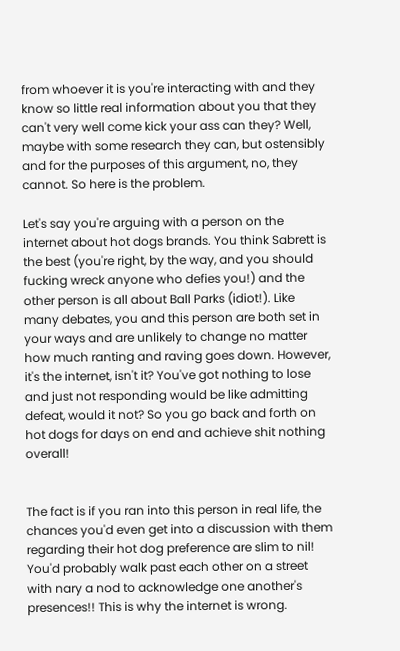from whoever it is you're interacting with and they know so little real information about you that they can't very well come kick your ass can they? Well, maybe with some research they can, but ostensibly and for the purposes of this argument, no, they cannot. So here is the problem.

Let's say you're arguing with a person on the internet about hot dogs brands. You think Sabrett is the best (you're right, by the way, and you should fucking wreck anyone who defies you!) and the other person is all about Ball Parks (idiot!). Like many debates, you and this person are both set in your ways and are unlikely to change no matter how much ranting and raving goes down. However, it's the internet, isn't it? You've got nothing to lose and just not responding would be like admitting defeat, would it not? So you go back and forth on hot dogs for days on end and achieve shit nothing overall!


The fact is if you ran into this person in real life, the chances you'd even get into a discussion with them regarding their hot dog preference are slim to nil! You'd probably walk past each other on a street with nary a nod to acknowledge one another's presences!! This is why the internet is wrong.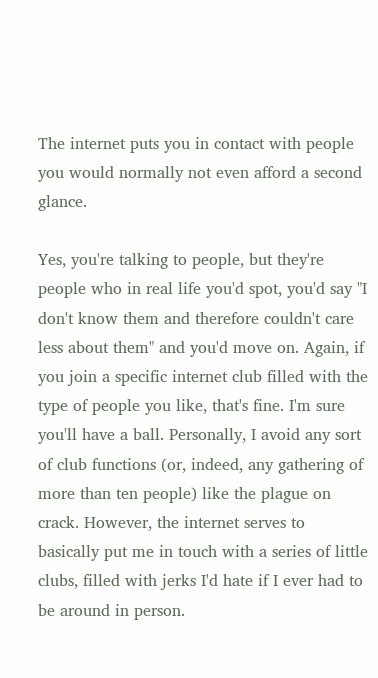The internet puts you in contact with people you would normally not even afford a second glance.

Yes, you're talking to people, but they're people who in real life you'd spot, you'd say "I don't know them and therefore couldn't care less about them" and you'd move on. Again, if you join a specific internet club filled with the type of people you like, that's fine. I'm sure you'll have a ball. Personally, I avoid any sort of club functions (or, indeed, any gathering of more than ten people) like the plague on crack. However, the internet serves to basically put me in touch with a series of little clubs, filled with jerks I'd hate if I ever had to be around in person.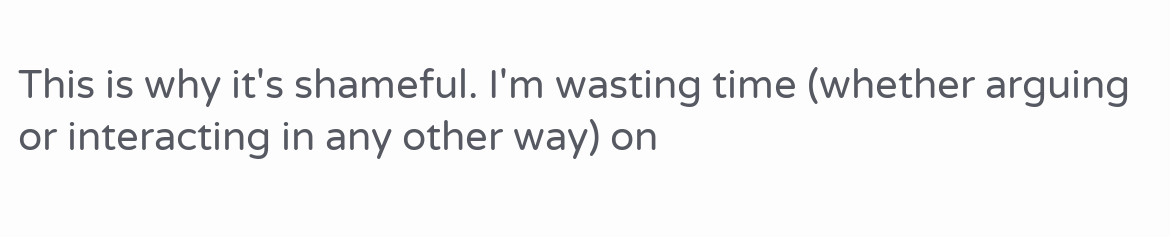This is why it's shameful. I'm wasting time (whether arguing or interacting in any other way) on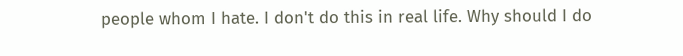people whom I hate. I don't do this in real life. Why should I do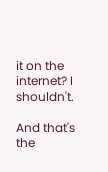it on the internet? I shouldn't.

And that's the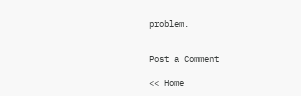problem.


Post a Comment

<< Home